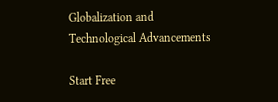Globalization and Technological Advancements

Start Free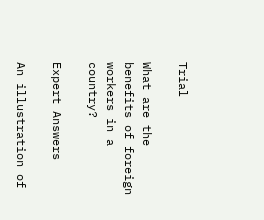Trial

What are the benefits of foreign workers in a country?

Expert Answers

An illustration of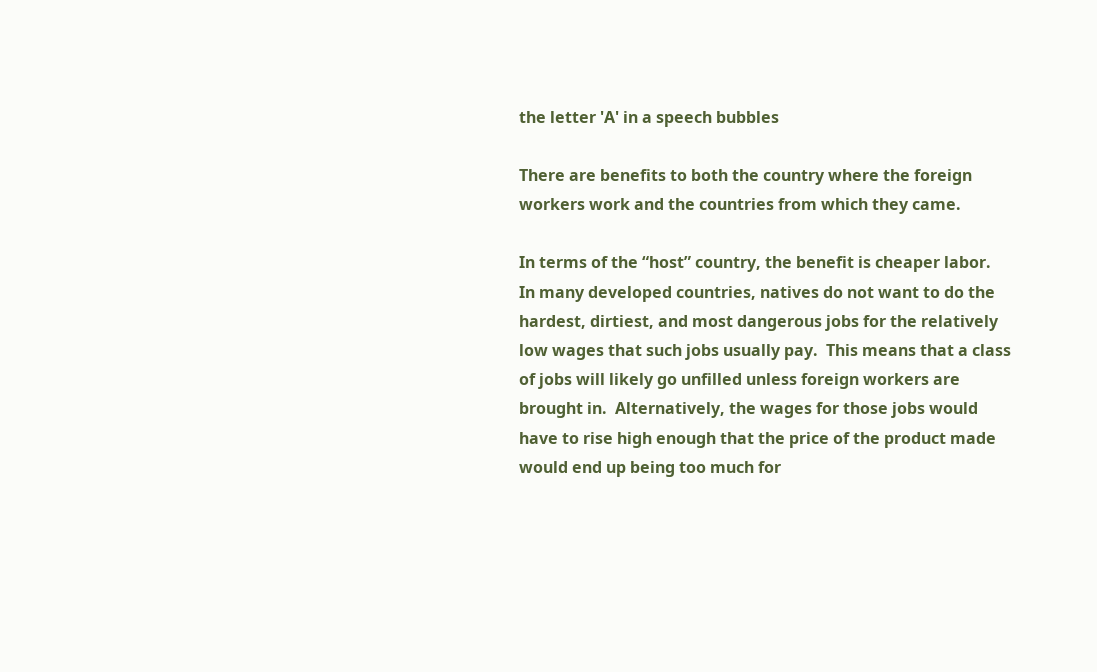the letter 'A' in a speech bubbles

There are benefits to both the country where the foreign workers work and the countries from which they came.

In terms of the “host” country, the benefit is cheaper labor.  In many developed countries, natives do not want to do the hardest, dirtiest, and most dangerous jobs for the relatively low wages that such jobs usually pay.  This means that a class of jobs will likely go unfilled unless foreign workers are brought in.  Alternatively, the wages for those jobs would have to rise high enough that the price of the product made would end up being too much for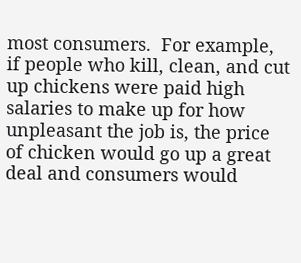most consumers.  For example, if people who kill, clean, and cut up chickens were paid high salaries to make up for how unpleasant the job is, the price of chicken would go up a great deal and consumers would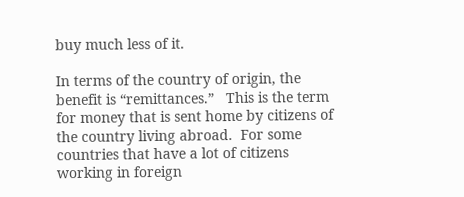buy much less of it.

In terms of the country of origin, the benefit is “remittances.”   This is the term for money that is sent home by citizens of the country living abroad.  For some countries that have a lot of citizens working in foreign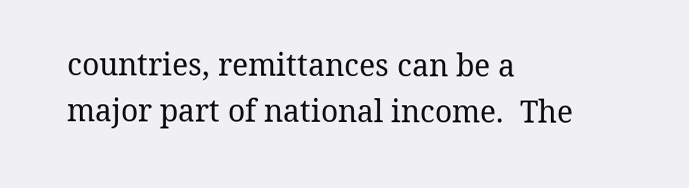countries, remittances can be a major part of national income.  The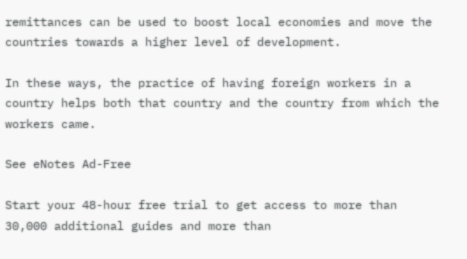remittances can be used to boost local economies and move the countries towards a higher level of development.

In these ways, the practice of having foreign workers in a country helps both that country and the country from which the workers came.

See eNotes Ad-Free

Start your 48-hour free trial to get access to more than 30,000 additional guides and more than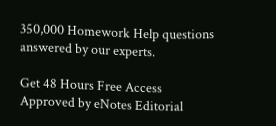350,000 Homework Help questions answered by our experts.

Get 48 Hours Free Access
Approved by eNotes Editorial